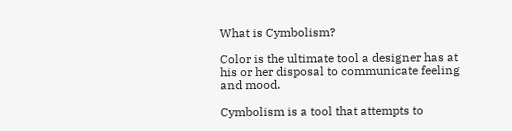What is Cymbolism?

Color is the ultimate tool a designer has at his or her disposal to communicate feeling and mood.

Cymbolism is a tool that attempts to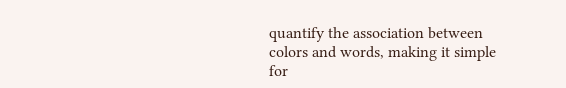quantify the association between colors and words, making it simple for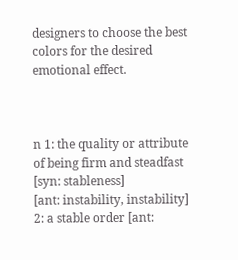designers to choose the best colors for the desired emotional effect.



n 1: the quality or attribute of being firm and steadfast [syn: stableness]
[ant: instability, instability]
2: a stable order [ant: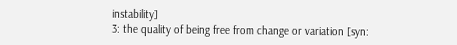instability]
3: the quality of being free from change or variation [syn: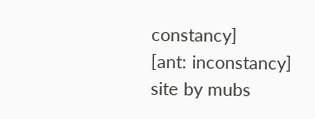constancy]
[ant: inconstancy]
site by mubs